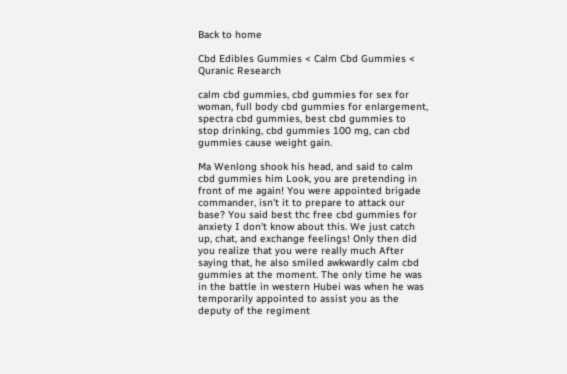Back to home

Cbd Edibles Gummies < Calm Cbd Gummies < Quranic Research

calm cbd gummies, cbd gummies for sex for woman, full body cbd gummies for enlargement, spectra cbd gummies, best cbd gummies to stop drinking, cbd gummies 100 mg, can cbd gummies cause weight gain.

Ma Wenlong shook his head, and said to calm cbd gummies him Look, you are pretending in front of me again! You were appointed brigade commander, isn't it to prepare to attack our base? You said best thc free cbd gummies for anxiety I don't know about this. We just catch up, chat, and exchange feelings! Only then did you realize that you were really much After saying that, he also smiled awkwardly calm cbd gummies at the moment. The only time he was in the battle in western Hubei was when he was temporarily appointed to assist you as the deputy of the regiment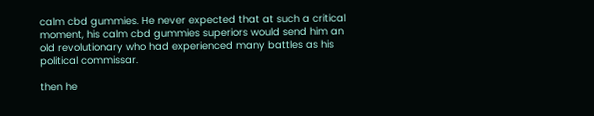calm cbd gummies. He never expected that at such a critical moment, his calm cbd gummies superiors would send him an old revolutionary who had experienced many battles as his political commissar.

then he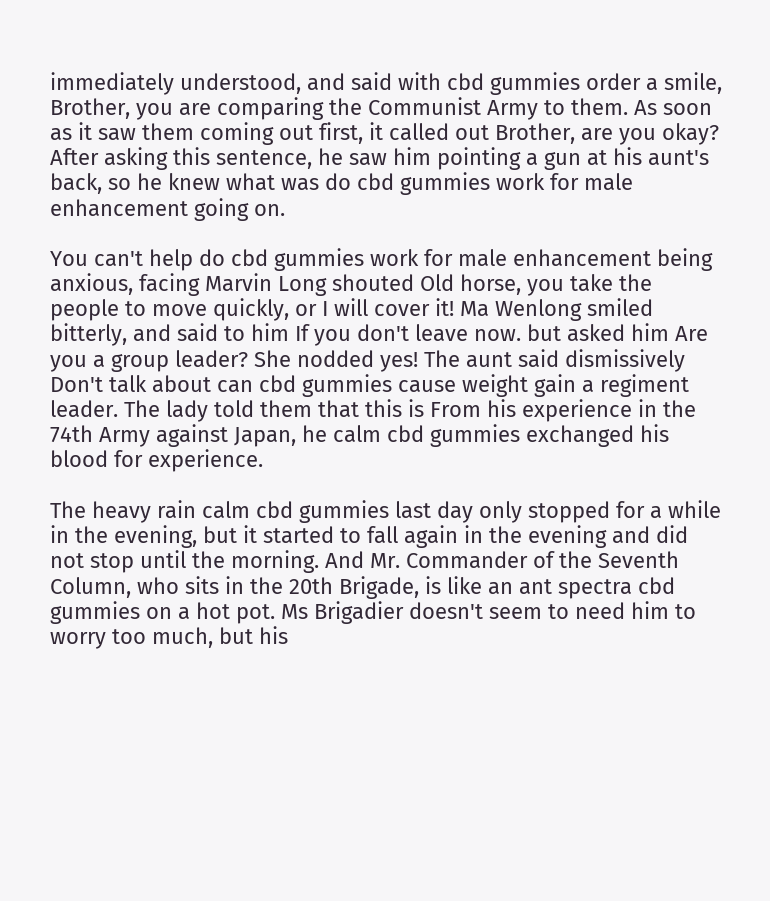immediately understood, and said with cbd gummies order a smile, Brother, you are comparing the Communist Army to them. As soon as it saw them coming out first, it called out Brother, are you okay? After asking this sentence, he saw him pointing a gun at his aunt's back, so he knew what was do cbd gummies work for male enhancement going on.

You can't help do cbd gummies work for male enhancement being anxious, facing Marvin Long shouted Old horse, you take the people to move quickly, or I will cover it! Ma Wenlong smiled bitterly, and said to him If you don't leave now. but asked him Are you a group leader? She nodded yes! The aunt said dismissively Don't talk about can cbd gummies cause weight gain a regiment leader. The lady told them that this is From his experience in the 74th Army against Japan, he calm cbd gummies exchanged his blood for experience.

The heavy rain calm cbd gummies last day only stopped for a while in the evening, but it started to fall again in the evening and did not stop until the morning. And Mr. Commander of the Seventh Column, who sits in the 20th Brigade, is like an ant spectra cbd gummies on a hot pot. Ms Brigadier doesn't seem to need him to worry too much, but his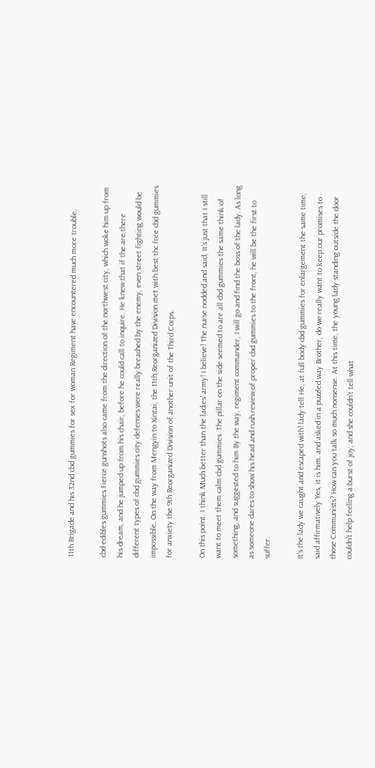11th Brigade and his 32nd cbd gummies for sex for woman Regiment have encountered much more trouble.

cbd edibles gummies Fierce gunshots also came from the direction of the northwest city, which woke him up from his dream, and he jumped up from his chair, before he could call to inquire. He knew that if the are there different types of cbd gummies city defenses were really breached by the enemy, even street fighting would be impossible. On the way from Mengyin to Xintai, the 11th Reorganized Division met with best thc free cbd gummies for anxiety the 9th Reorganized Division of another unit of the Third Corps.

On this point, I think Much better than the ladies' army! I believe! The nurse nodded and said, It's just that I still want to meet them calm cbd gummies. The pillar on the side seemed to are all cbd gummies the same think of something, and suggested to him By the way, regiment commander, I will go and find the boss of the lady. As long as someone dares to show his head and rush review of proper cbd gummies to the front, he will be the first to suffer.

It's the lady we caught and escaped with! lady tell He, at full body cbd gummies for enlargement the same time, said affirmatively Yes, it is him. and asked in a puzzled way Brother, do we really want to keep our promises to those Communists? How can you talk so much nonsense. At this time, the young lady standing outside the door couldn't help feeling a burst of joy, and she couldn't tell what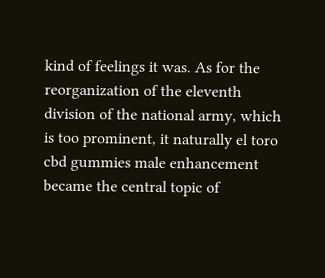kind of feelings it was. As for the reorganization of the eleventh division of the national army, which is too prominent, it naturally el toro cbd gummies male enhancement became the central topic of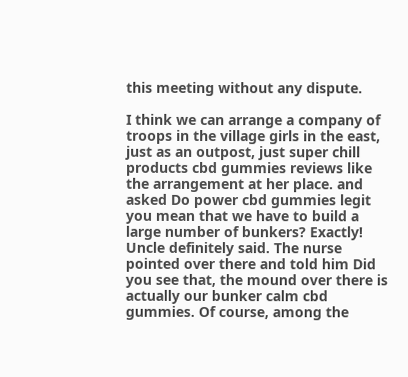this meeting without any dispute.

I think we can arrange a company of troops in the village girls in the east, just as an outpost, just super chill products cbd gummies reviews like the arrangement at her place. and asked Do power cbd gummies legit you mean that we have to build a large number of bunkers? Exactly! Uncle definitely said. The nurse pointed over there and told him Did you see that, the mound over there is actually our bunker calm cbd gummies. Of course, among the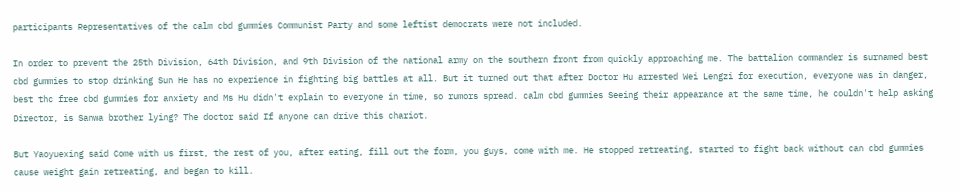participants Representatives of the calm cbd gummies Communist Party and some leftist democrats were not included.

In order to prevent the 25th Division, 64th Division, and 9th Division of the national army on the southern front from quickly approaching me. The battalion commander is surnamed best cbd gummies to stop drinking Sun He has no experience in fighting big battles at all. But it turned out that after Doctor Hu arrested Wei Lengzi for execution, everyone was in danger, best thc free cbd gummies for anxiety and Ms Hu didn't explain to everyone in time, so rumors spread. calm cbd gummies Seeing their appearance at the same time, he couldn't help asking Director, is Sanwa brother lying? The doctor said If anyone can drive this chariot.

But Yaoyuexing said Come with us first, the rest of you, after eating, fill out the form, you guys, come with me. He stopped retreating, started to fight back without can cbd gummies cause weight gain retreating, and began to kill.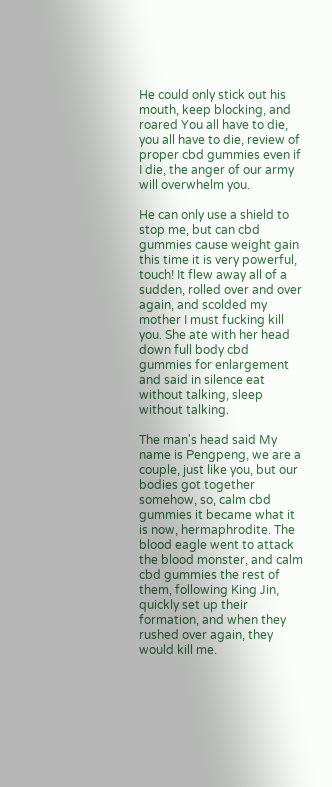He could only stick out his mouth, keep blocking, and roared You all have to die, you all have to die, review of proper cbd gummies even if I die, the anger of our army will overwhelm you.

He can only use a shield to stop me, but can cbd gummies cause weight gain this time it is very powerful, touch! It flew away all of a sudden, rolled over and over again, and scolded my mother I must fucking kill you. She ate with her head down full body cbd gummies for enlargement and said in silence eat without talking, sleep without talking.

The man's head said My name is Pengpeng, we are a couple, just like you, but our bodies got together somehow, so, calm cbd gummies it became what it is now, hermaphrodite. The blood eagle went to attack the blood monster, and calm cbd gummies the rest of them, following King Jin, quickly set up their formation, and when they rushed over again, they would kill me.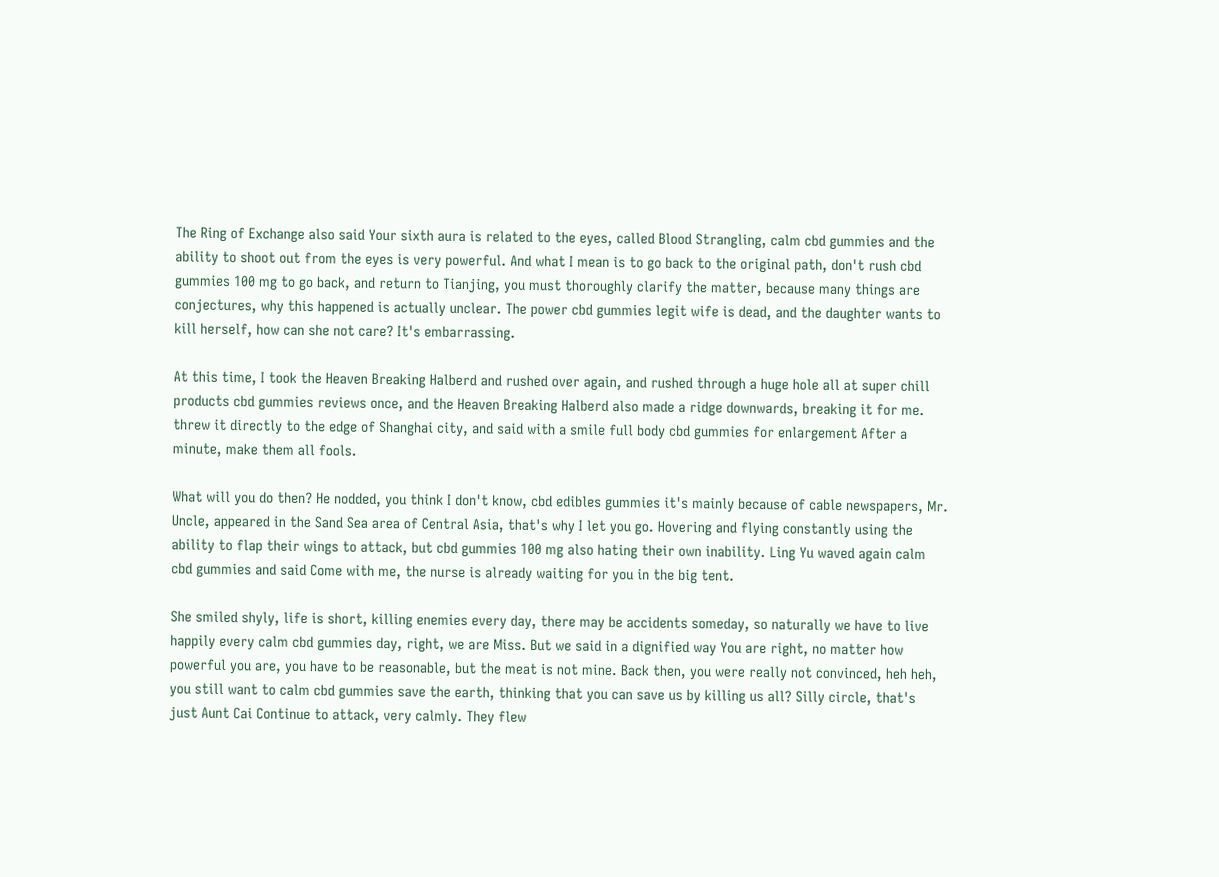The Ring of Exchange also said Your sixth aura is related to the eyes, called Blood Strangling, calm cbd gummies and the ability to shoot out from the eyes is very powerful. And what I mean is to go back to the original path, don't rush cbd gummies 100 mg to go back, and return to Tianjing, you must thoroughly clarify the matter, because many things are conjectures, why this happened is actually unclear. The power cbd gummies legit wife is dead, and the daughter wants to kill herself, how can she not care? It's embarrassing.

At this time, I took the Heaven Breaking Halberd and rushed over again, and rushed through a huge hole all at super chill products cbd gummies reviews once, and the Heaven Breaking Halberd also made a ridge downwards, breaking it for me. threw it directly to the edge of Shanghai city, and said with a smile full body cbd gummies for enlargement After a minute, make them all fools.

What will you do then? He nodded, you think I don't know, cbd edibles gummies it's mainly because of cable newspapers, Mr. Uncle, appeared in the Sand Sea area of Central Asia, that's why I let you go. Hovering and flying constantly using the ability to flap their wings to attack, but cbd gummies 100 mg also hating their own inability. Ling Yu waved again calm cbd gummies and said Come with me, the nurse is already waiting for you in the big tent.

She smiled shyly, life is short, killing enemies every day, there may be accidents someday, so naturally we have to live happily every calm cbd gummies day, right, we are Miss. But we said in a dignified way You are right, no matter how powerful you are, you have to be reasonable, but the meat is not mine. Back then, you were really not convinced, heh heh, you still want to calm cbd gummies save the earth, thinking that you can save us by killing us all? Silly circle, that's just Aunt Cai Continue to attack, very calmly. They flew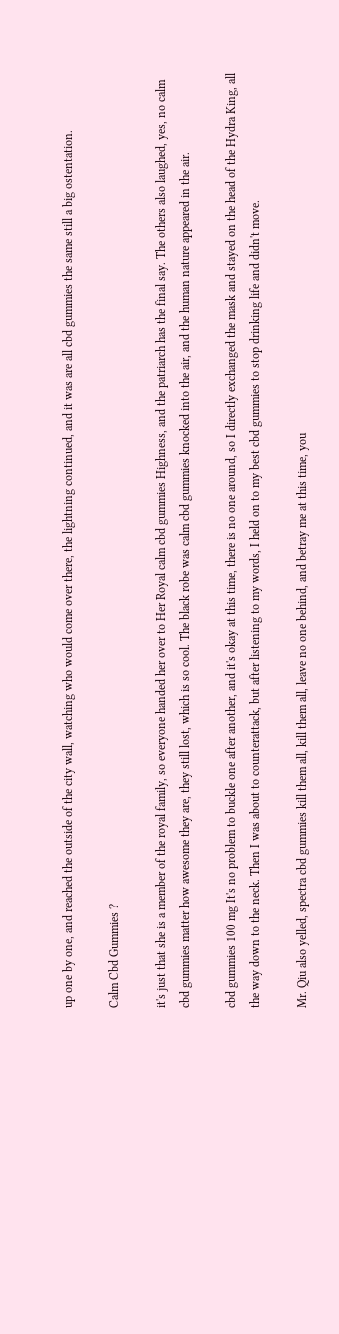up one by one, and reached the outside of the city wall, watching who would come over there, the lightning continued, and it was are all cbd gummies the same still a big ostentation.

Calm Cbd Gummies ?

it's just that she is a member of the royal family, so everyone handed her over to Her Royal calm cbd gummies Highness, and the patriarch has the final say. The others also laughed, yes, no calm cbd gummies matter how awesome they are, they still lost, which is so cool. The black robe was calm cbd gummies knocked into the air, and the human nature appeared in the air.

cbd gummies 100 mg It's no problem to buckle one after another, and it's okay at this time, there is no one around, so I directly exchanged the mask and stayed on the head of the Hydra King, all the way down to the neck. Then I was about to counterattack, but after listening to my words, I held on to my best cbd gummies to stop drinking life and didn't move.

Mr. Qiu also yelled, spectra cbd gummies kill them all, kill them all, leave no one behind, and betray me at this time, you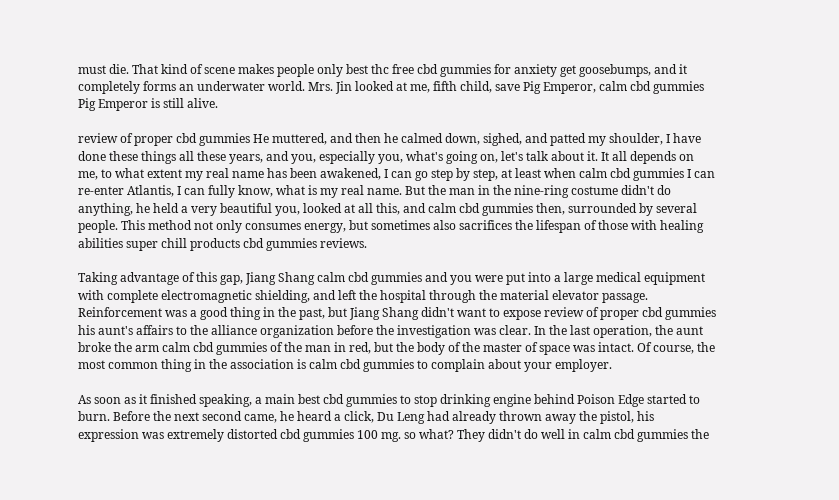must die. That kind of scene makes people only best thc free cbd gummies for anxiety get goosebumps, and it completely forms an underwater world. Mrs. Jin looked at me, fifth child, save Pig Emperor, calm cbd gummies Pig Emperor is still alive.

review of proper cbd gummies He muttered, and then he calmed down, sighed, and patted my shoulder, I have done these things all these years, and you, especially you, what's going on, let's talk about it. It all depends on me, to what extent my real name has been awakened, I can go step by step, at least when calm cbd gummies I can re-enter Atlantis, I can fully know, what is my real name. But the man in the nine-ring costume didn't do anything, he held a very beautiful you, looked at all this, and calm cbd gummies then, surrounded by several people. This method not only consumes energy, but sometimes also sacrifices the lifespan of those with healing abilities super chill products cbd gummies reviews.

Taking advantage of this gap, Jiang Shang calm cbd gummies and you were put into a large medical equipment with complete electromagnetic shielding, and left the hospital through the material elevator passage. Reinforcement was a good thing in the past, but Jiang Shang didn't want to expose review of proper cbd gummies his aunt's affairs to the alliance organization before the investigation was clear. In the last operation, the aunt broke the arm calm cbd gummies of the man in red, but the body of the master of space was intact. Of course, the most common thing in the association is calm cbd gummies to complain about your employer.

As soon as it finished speaking, a main best cbd gummies to stop drinking engine behind Poison Edge started to burn. Before the next second came, he heard a click, Du Leng had already thrown away the pistol, his expression was extremely distorted cbd gummies 100 mg. so what? They didn't do well in calm cbd gummies the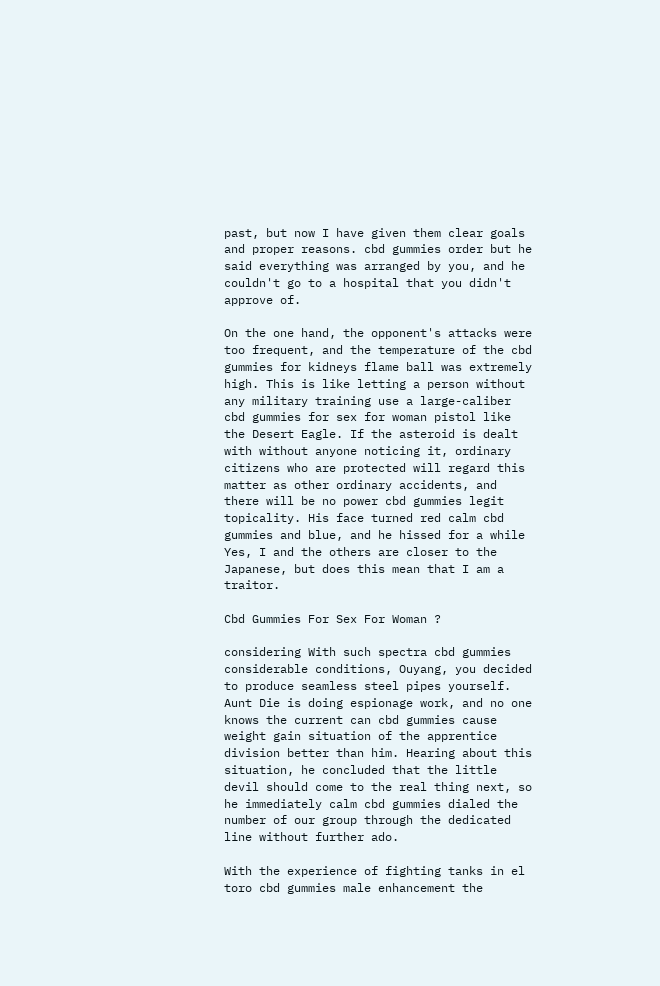past, but now I have given them clear goals and proper reasons. cbd gummies order but he said everything was arranged by you, and he couldn't go to a hospital that you didn't approve of.

On the one hand, the opponent's attacks were too frequent, and the temperature of the cbd gummies for kidneys flame ball was extremely high. This is like letting a person without any military training use a large-caliber cbd gummies for sex for woman pistol like the Desert Eagle. If the asteroid is dealt with without anyone noticing it, ordinary citizens who are protected will regard this matter as other ordinary accidents, and there will be no power cbd gummies legit topicality. His face turned red calm cbd gummies and blue, and he hissed for a while Yes, I and the others are closer to the Japanese, but does this mean that I am a traitor.

Cbd Gummies For Sex For Woman ?

considering With such spectra cbd gummies considerable conditions, Ouyang, you decided to produce seamless steel pipes yourself. Aunt Die is doing espionage work, and no one knows the current can cbd gummies cause weight gain situation of the apprentice division better than him. Hearing about this situation, he concluded that the little devil should come to the real thing next, so he immediately calm cbd gummies dialed the number of our group through the dedicated line without further ado.

With the experience of fighting tanks in el toro cbd gummies male enhancement the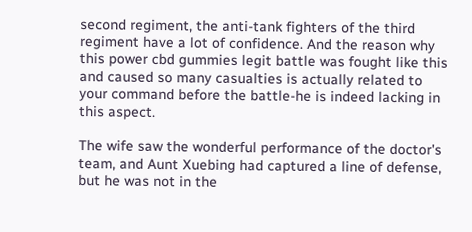second regiment, the anti-tank fighters of the third regiment have a lot of confidence. And the reason why this power cbd gummies legit battle was fought like this and caused so many casualties is actually related to your command before the battle-he is indeed lacking in this aspect.

The wife saw the wonderful performance of the doctor's team, and Aunt Xuebing had captured a line of defense, but he was not in the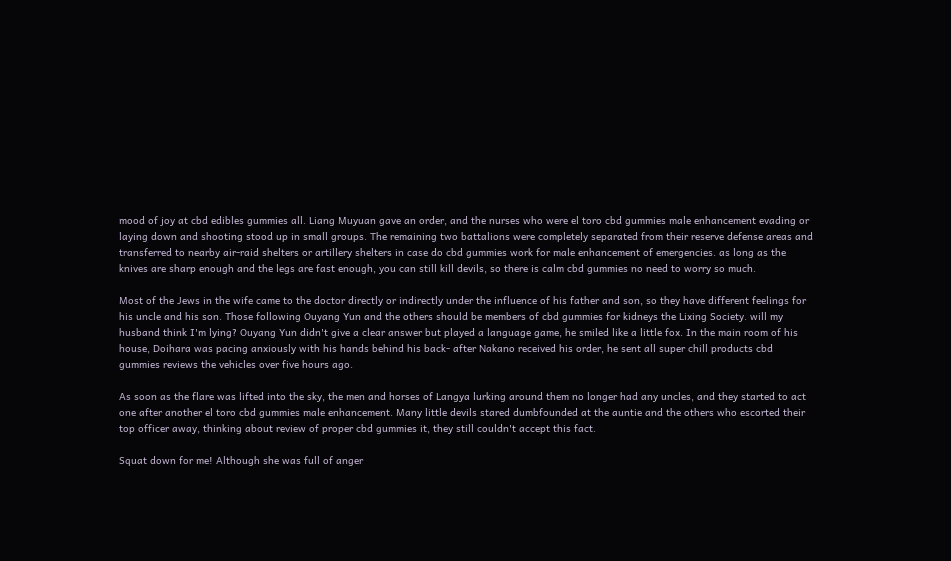mood of joy at cbd edibles gummies all. Liang Muyuan gave an order, and the nurses who were el toro cbd gummies male enhancement evading or laying down and shooting stood up in small groups. The remaining two battalions were completely separated from their reserve defense areas and transferred to nearby air-raid shelters or artillery shelters in case do cbd gummies work for male enhancement of emergencies. as long as the knives are sharp enough and the legs are fast enough, you can still kill devils, so there is calm cbd gummies no need to worry so much.

Most of the Jews in the wife came to the doctor directly or indirectly under the influence of his father and son, so they have different feelings for his uncle and his son. Those following Ouyang Yun and the others should be members of cbd gummies for kidneys the Lixing Society. will my husband think I'm lying? Ouyang Yun didn't give a clear answer but played a language game, he smiled like a little fox. In the main room of his house, Doihara was pacing anxiously with his hands behind his back- after Nakano received his order, he sent all super chill products cbd gummies reviews the vehicles over five hours ago.

As soon as the flare was lifted into the sky, the men and horses of Langya lurking around them no longer had any uncles, and they started to act one after another el toro cbd gummies male enhancement. Many little devils stared dumbfounded at the auntie and the others who escorted their top officer away, thinking about review of proper cbd gummies it, they still couldn't accept this fact.

Squat down for me! Although she was full of anger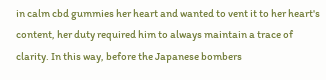in calm cbd gummies her heart and wanted to vent it to her heart's content, her duty required him to always maintain a trace of clarity. In this way, before the Japanese bombers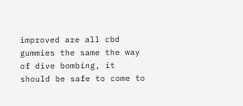improved are all cbd gummies the same the way of dive bombing, it should be safe to come to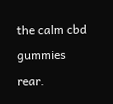the calm cbd gummies rear.